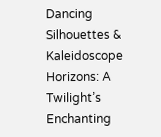Dancing Silhouettes & Kaleidoscope Horizons: A Twilight’s Enchanting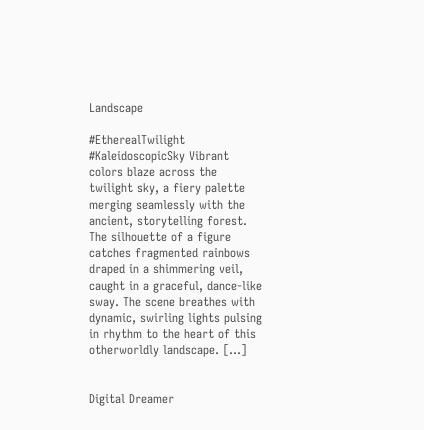Landscape

#EtherealTwilight #KaleidoscopicSky Vibrant colors blaze across the twilight sky, a fiery palette merging seamlessly with the ancient, storytelling forest. The silhouette of a figure catches fragmented rainbows draped in a shimmering veil, caught in a graceful, dance-like sway. The scene breathes with dynamic, swirling lights pulsing in rhythm to the heart of this otherworldly landscape. […]


Digital Dreamer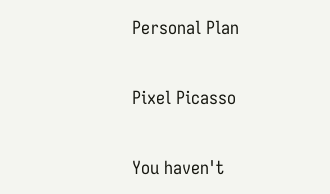Personal Plan


Pixel Picasso


You haven't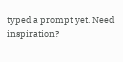typed a prompt yet. Need inspiration?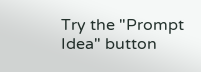Try the "Prompt Idea" button